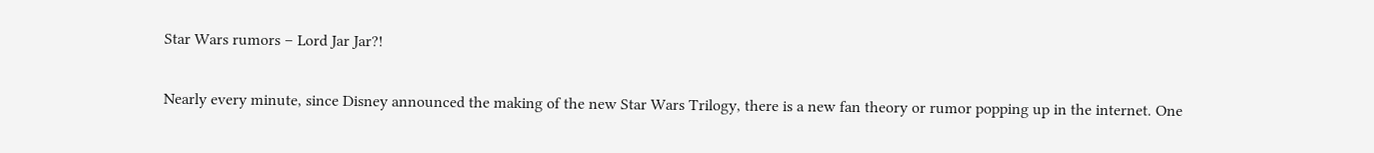Star Wars rumors – Lord Jar Jar?!

Nearly every minute, since Disney announced the making of the new Star Wars Trilogy, there is a new fan theory or rumor popping up in the internet. One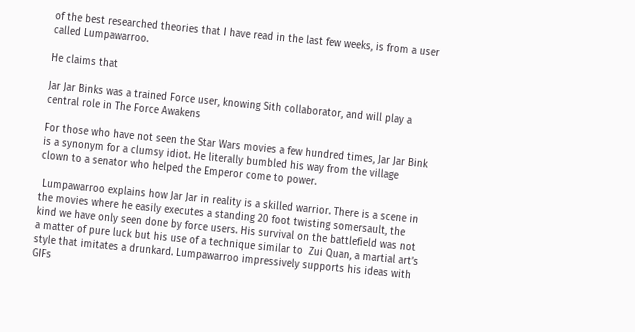of the best researched theories that I have read in the last few weeks, is from a user called Lumpawarroo.

He claims that

Jar Jar Binks was a trained Force user, knowing Sith collaborator, and will play a central role in The Force Awakens

For those who have not seen the Star Wars movies a few hundred times, Jar Jar Bink is a synonym for a clumsy idiot. He literally bumbled his way from the village clown to a senator who helped the Emperor come to power.

 Lumpawarroo explains how Jar Jar in reality is a skilled warrior. There is a scene in the movies where he easily executes a standing 20 foot twisting somersault, the kind we have only seen done by force users. His survival on the battlefield was not a matter of pure luck but his use of a technique similar to  Zui Quan, a martial art’s style that imitates a drunkard. Lumpawarroo impressively supports his ideas with GIFs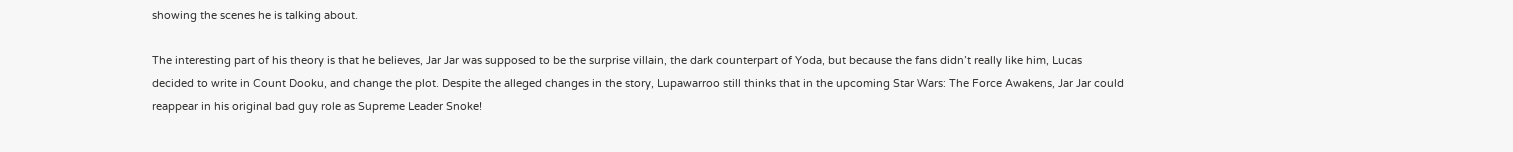showing the scenes he is talking about.

The interesting part of his theory is that he believes, Jar Jar was supposed to be the surprise villain, the dark counterpart of Yoda, but because the fans didn’t really like him, Lucas decided to write in Count Dooku, and change the plot. Despite the alleged changes in the story, Lupawarroo still thinks that in the upcoming Star Wars: The Force Awakens, Jar Jar could reappear in his original bad guy role as Supreme Leader Snoke!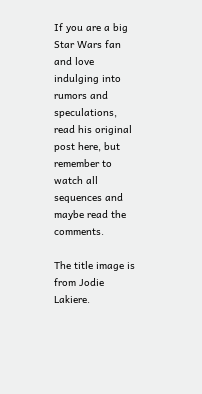If you are a big Star Wars fan and love indulging into rumors and speculations, read his original post here, but remember to watch all sequences and maybe read the comments.

The title image is from Jodie Lakiere.